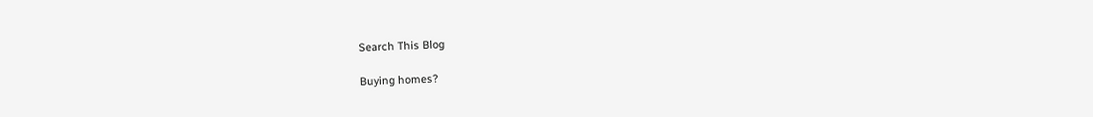Search This Blog

Buying homes?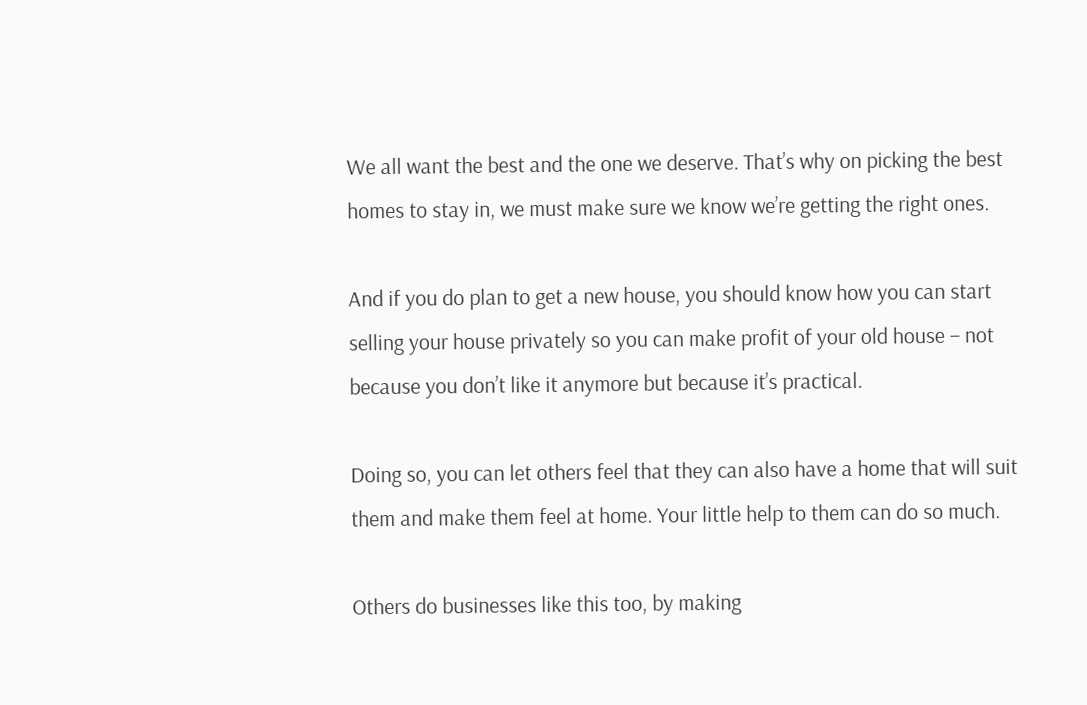We all want the best and the one we deserve. That’s why on picking the best homes to stay in, we must make sure we know we’re getting the right ones.

And if you do plan to get a new house, you should know how you can start selling your house privately so you can make profit of your old house – not because you don’t like it anymore but because it’s practical.

Doing so, you can let others feel that they can also have a home that will suit them and make them feel at home. Your little help to them can do so much.

Others do businesses like this too, by making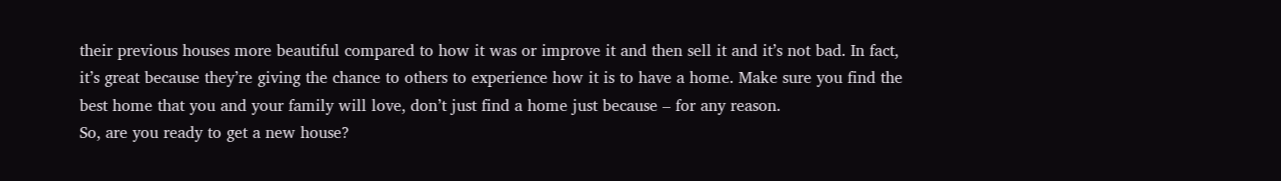their previous houses more beautiful compared to how it was or improve it and then sell it and it’s not bad. In fact, it’s great because they’re giving the chance to others to experience how it is to have a home. Make sure you find the best home that you and your family will love, don’t just find a home just because – for any reason.
So, are you ready to get a new house?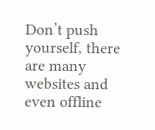Don’t push yourself, there are many websites and even offline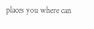places you where can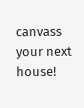canvass your next house!